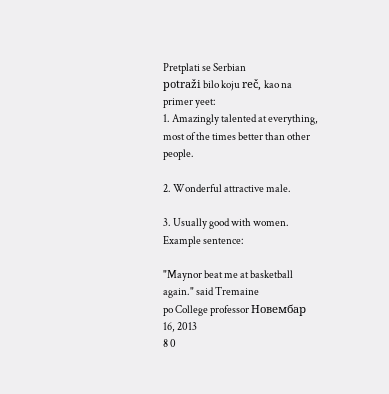Pretplati se Serbian
potraži bilo koju reč, kao na primer yeet:
1. Amazingly talented at everything, most of the times better than other people.

2. Wonderful attractive male.

3. Usually good with women.
Example sentence:

"Maynor beat me at basketball again." said Tremaine
po College professor Новембар 16, 2013
8 0